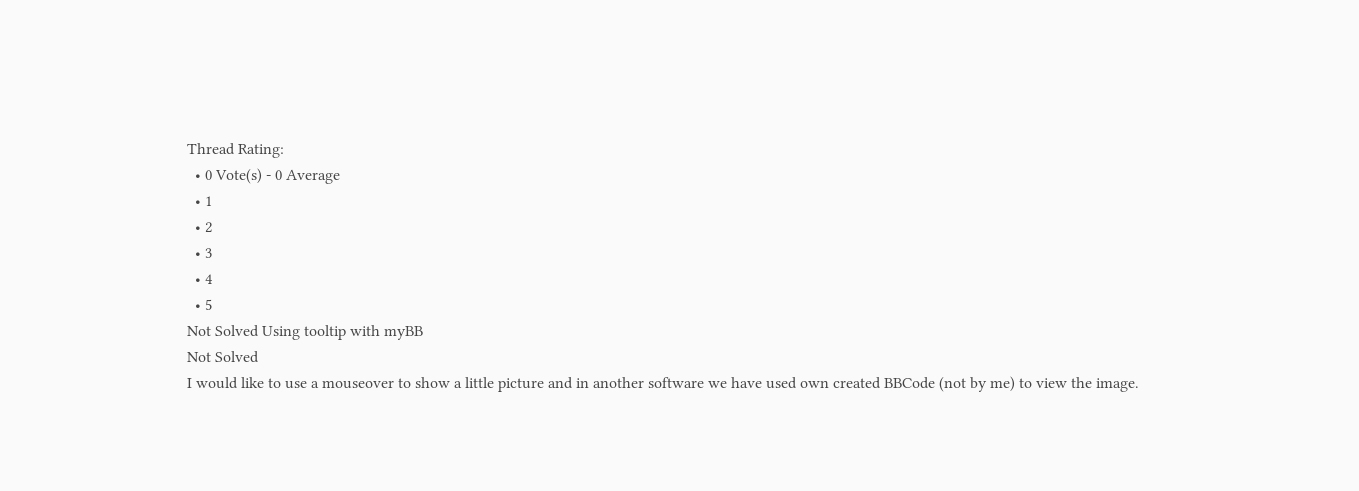Thread Rating:
  • 0 Vote(s) - 0 Average
  • 1
  • 2
  • 3
  • 4
  • 5
Not Solved Using tooltip with myBB
Not Solved
I would like to use a mouseover to show a little picture and in another software we have used own created BBCode (not by me) to view the image.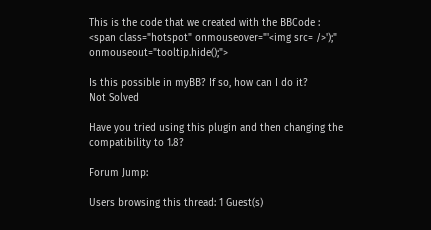This is the code that we created with the BBCode :
<span class="hotspot" onmouseover="'<img src= />');" onmouseout="tooltip.hide();">

Is this possible in myBB? If so, how can I do it?
Not Solved

Have you tried using this plugin and then changing the compatibility to 1.8?

Forum Jump:

Users browsing this thread: 1 Guest(s)